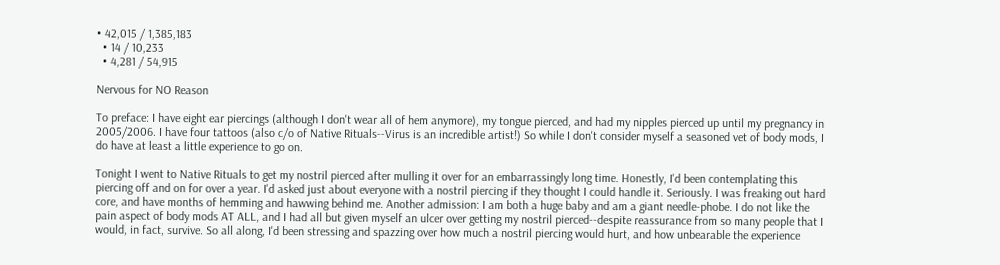• 42,015 / 1,385,183
  • 14 / 10,233
  • 4,281 / 54,915

Nervous for NO Reason

To preface: I have eight ear piercings (although I don't wear all of hem anymore), my tongue pierced, and had my nipples pierced up until my pregnancy in 2005/2006. I have four tattoos (also c/o of Native Rituals--Virus is an incredible artist!) So while I don't consider myself a seasoned vet of body mods, I do have at least a little experience to go on.

Tonight I went to Native Rituals to get my nostril pierced after mulling it over for an embarrassingly long time. Honestly, I'd been contemplating this piercing off and on for over a year. I'd asked just about everyone with a nostril piercing if they thought I could handle it. Seriously. I was freaking out hard core, and have months of hemming and hawwing behind me. Another admission: I am both a huge baby and am a giant needle-phobe. I do not like the pain aspect of body mods AT ALL, and I had all but given myself an ulcer over getting my nostril pierced--despite reassurance from so many people that I would, in fact, survive. So all along, I'd been stressing and spazzing over how much a nostril piercing would hurt, and how unbearable the experience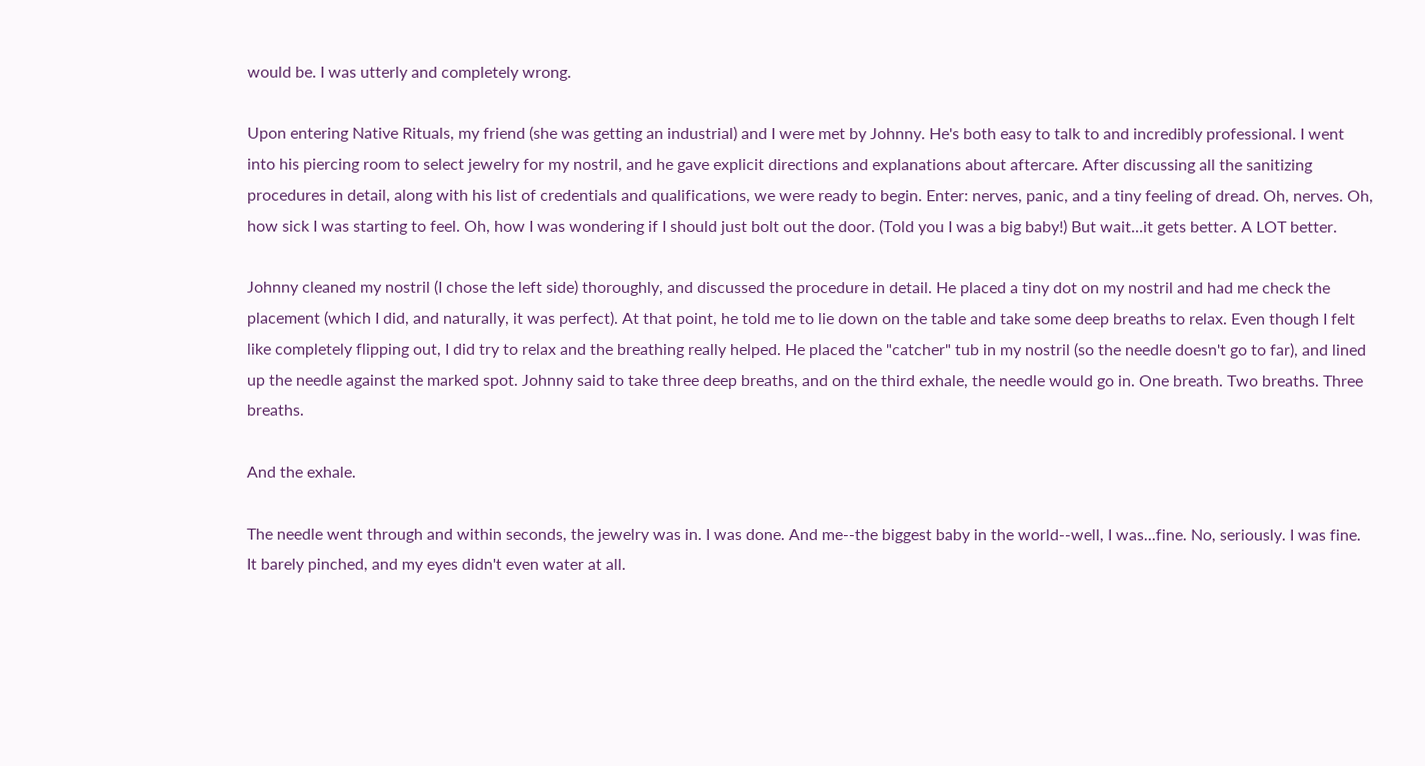would be. I was utterly and completely wrong.

Upon entering Native Rituals, my friend (she was getting an industrial) and I were met by Johnny. He's both easy to talk to and incredibly professional. I went into his piercing room to select jewelry for my nostril, and he gave explicit directions and explanations about aftercare. After discussing all the sanitizing procedures in detail, along with his list of credentials and qualifications, we were ready to begin. Enter: nerves, panic, and a tiny feeling of dread. Oh, nerves. Oh, how sick I was starting to feel. Oh, how I was wondering if I should just bolt out the door. (Told you I was a big baby!) But wait...it gets better. A LOT better.

Johnny cleaned my nostril (I chose the left side) thoroughly, and discussed the procedure in detail. He placed a tiny dot on my nostril and had me check the placement (which I did, and naturally, it was perfect). At that point, he told me to lie down on the table and take some deep breaths to relax. Even though I felt like completely flipping out, I did try to relax and the breathing really helped. He placed the "catcher" tub in my nostril (so the needle doesn't go to far), and lined up the needle against the marked spot. Johnny said to take three deep breaths, and on the third exhale, the needle would go in. One breath. Two breaths. Three breaths.

And the exhale.

The needle went through and within seconds, the jewelry was in. I was done. And me--the biggest baby in the world--well, I was...fine. No, seriously. I was fine. It barely pinched, and my eyes didn't even water at all.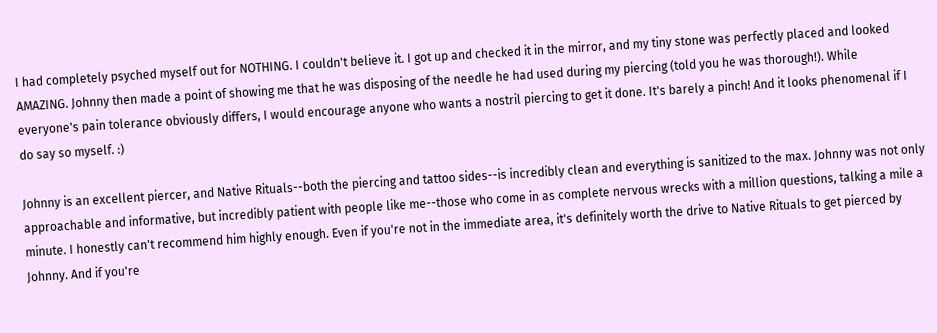I had completely psyched myself out for NOTHING. I couldn't believe it. I got up and checked it in the mirror, and my tiny stone was perfectly placed and looked AMAZING. Johnny then made a point of showing me that he was disposing of the needle he had used during my piercing (told you he was thorough!). While everyone's pain tolerance obviously differs, I would encourage anyone who wants a nostril piercing to get it done. It's barely a pinch! And it looks phenomenal if I do say so myself. :)

Johnny is an excellent piercer, and Native Rituals--both the piercing and tattoo sides--is incredibly clean and everything is sanitized to the max. Johnny was not only approachable and informative, but incredibly patient with people like me--those who come in as complete nervous wrecks with a million questions, talking a mile a minute. I honestly can't recommend him highly enough. Even if you're not in the immediate area, it's definitely worth the drive to Native Rituals to get pierced by Johnny. And if you're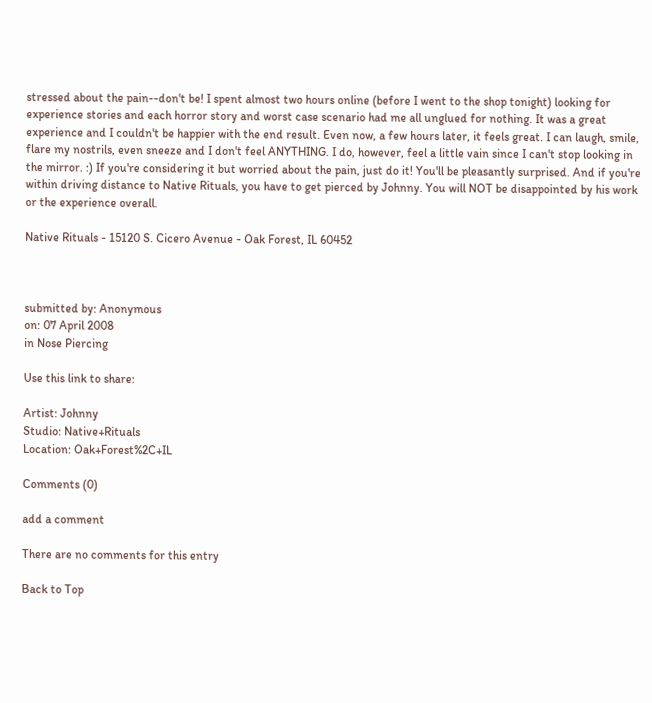stressed about the pain--don't be! I spent almost two hours online (before I went to the shop tonight) looking for experience stories and each horror story and worst case scenario had me all unglued for nothing. It was a great experience and I couldn't be happier with the end result. Even now, a few hours later, it feels great. I can laugh, smile, flare my nostrils, even sneeze and I don't feel ANYTHING. I do, however, feel a little vain since I can't stop looking in the mirror. :) If you're considering it but worried about the pain, just do it! You'll be pleasantly surprised. And if you're within driving distance to Native Rituals, you have to get pierced by Johnny. You will NOT be disappointed by his work or the experience overall.

Native Rituals - 15120 S. Cicero Avenue - Oak Forest, IL 60452



submitted by: Anonymous
on: 07 April 2008
in Nose Piercing

Use this link to share:

Artist: Johnny
Studio: Native+Rituals
Location: Oak+Forest%2C+IL

Comments (0)

add a comment

There are no comments for this entry

Back to Top